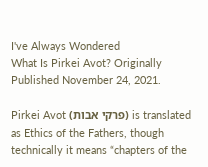I've Always Wondered
What Is Pirkei Avot? Originally Published November 24, 2021.

Pirkei Avot (פרקי אבות) is translated as Ethics of the Fathers, though technically it means “chapters of the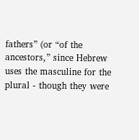fathers” (or “of the ancestors,” since Hebrew uses the masculine for the plural - though they were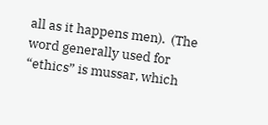all as it happens men).  (The word generally used for “ethics” is mussar, which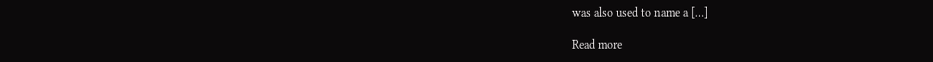was also used to name a […]

Read more